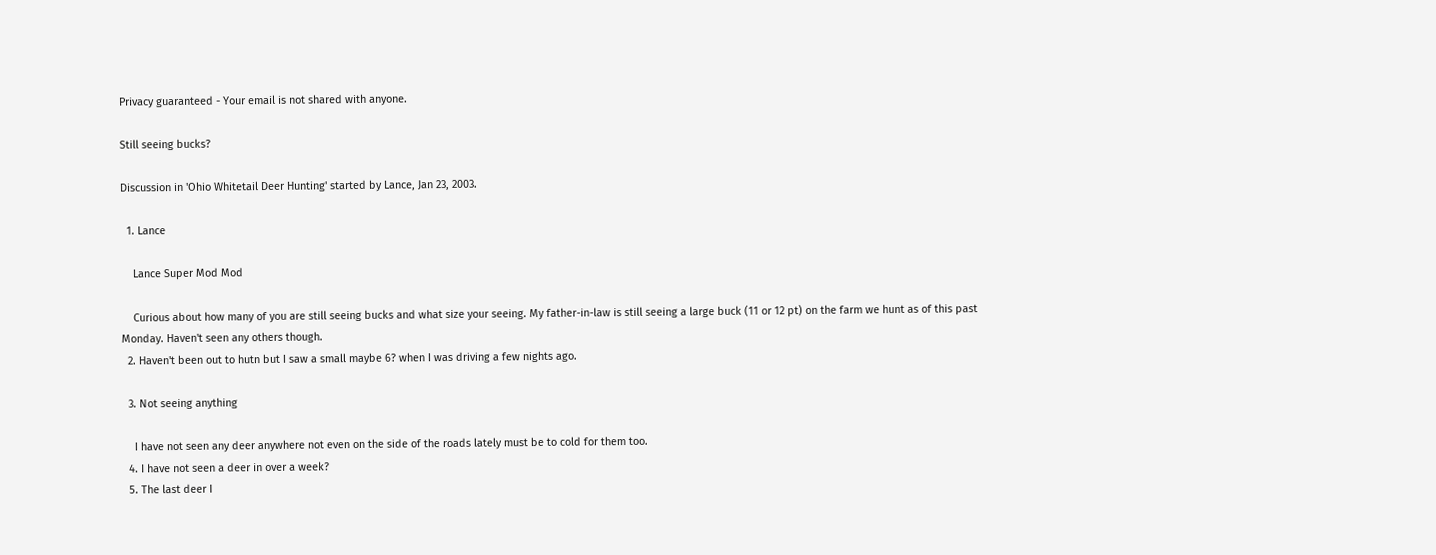Privacy guaranteed - Your email is not shared with anyone.

Still seeing bucks?

Discussion in 'Ohio Whitetail Deer Hunting' started by Lance, Jan 23, 2003.

  1. Lance

    Lance Super Mod Mod

    Curious about how many of you are still seeing bucks and what size your seeing. My father-in-law is still seeing a large buck (11 or 12 pt) on the farm we hunt as of this past Monday. Haven't seen any others though.
  2. Haven't been out to hutn but I saw a small maybe 6? when I was driving a few nights ago.

  3. Not seeing anything

    I have not seen any deer anywhere not even on the side of the roads lately must be to cold for them too.
  4. I have not seen a deer in over a week?
  5. The last deer I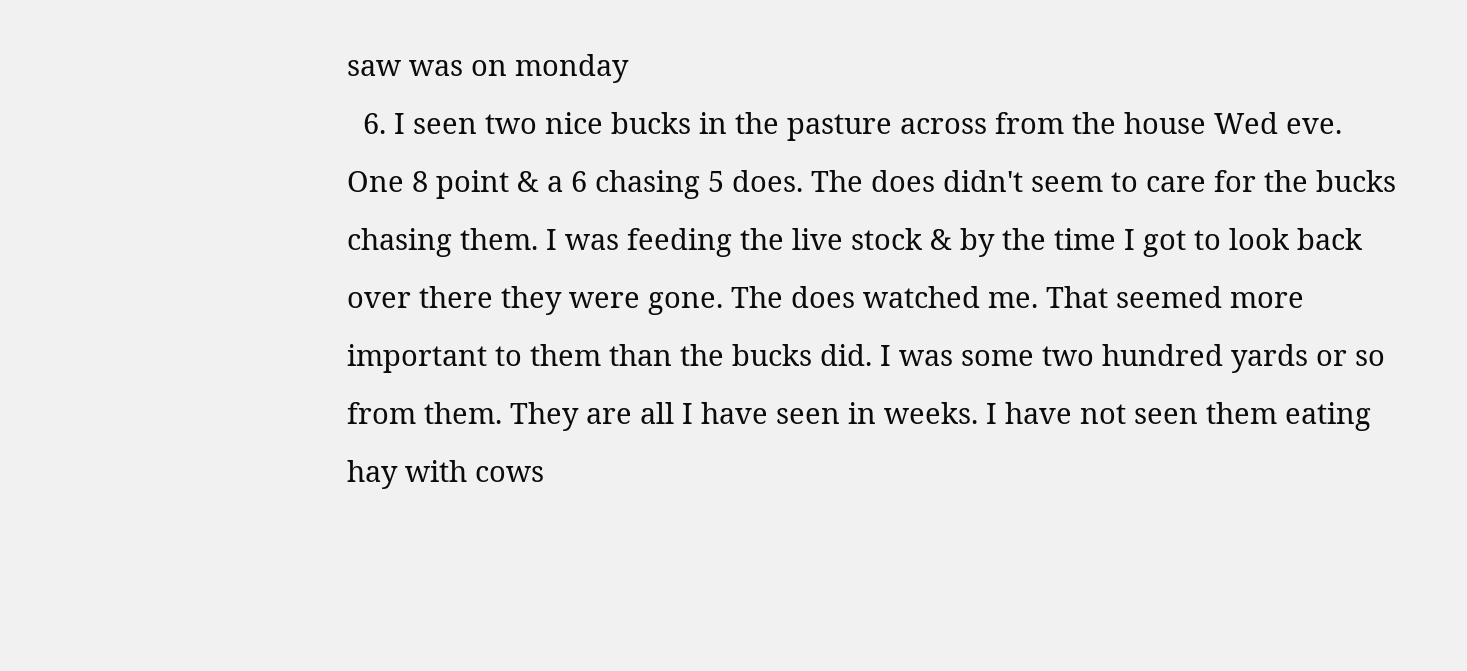saw was on monday
  6. I seen two nice bucks in the pasture across from the house Wed eve. One 8 point & a 6 chasing 5 does. The does didn't seem to care for the bucks chasing them. I was feeding the live stock & by the time I got to look back over there they were gone. The does watched me. That seemed more important to them than the bucks did. I was some two hundred yards or so from them. They are all I have seen in weeks. I have not seen them eating hay with cows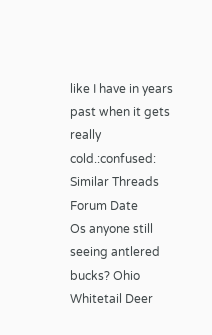like I have in years past when it gets really cold.:confused:
Similar Threads Forum Date
Os anyone still seeing antlered bucks? Ohio Whitetail Deer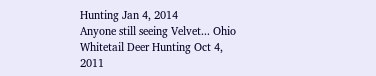Hunting Jan 4, 2014
Anyone still seeing Velvet... Ohio Whitetail Deer Hunting Oct 4, 2011